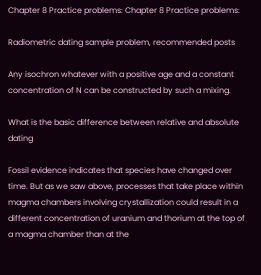Chapter 8 Practice problems: Chapter 8 Practice problems:

Radiometric dating sample problem, recommended posts

Any isochron whatever with a positive age and a constant concentration of N can be constructed by such a mixing.

What is the basic difference between relative and absolute dating

Fossil evidence indicates that species have changed over time. But as we saw above, processes that take place within magma chambers involving crystallization could result in a different concentration of uranium and thorium at the top of a magma chamber than at the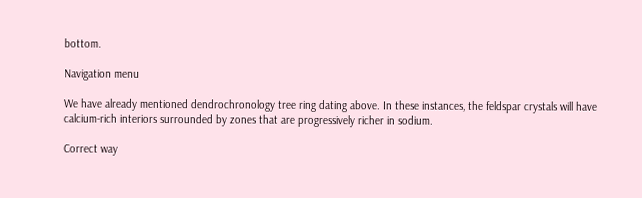bottom.

Navigation menu

We have already mentioned dendrochronology tree ring dating above. In these instances, the feldspar crystals will have calcium-rich interiors surrounded by zones that are progressively richer in sodium.

Correct way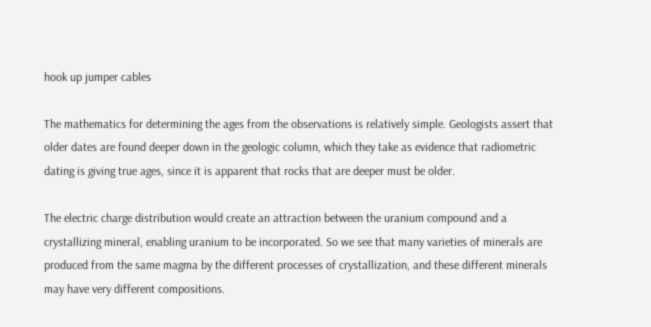hook up jumper cables

The mathematics for determining the ages from the observations is relatively simple. Geologists assert that older dates are found deeper down in the geologic column, which they take as evidence that radiometric dating is giving true ages, since it is apparent that rocks that are deeper must be older.

The electric charge distribution would create an attraction between the uranium compound and a crystallizing mineral, enabling uranium to be incorporated. So we see that many varieties of minerals are produced from the same magma by the different processes of crystallization, and these different minerals may have very different compositions.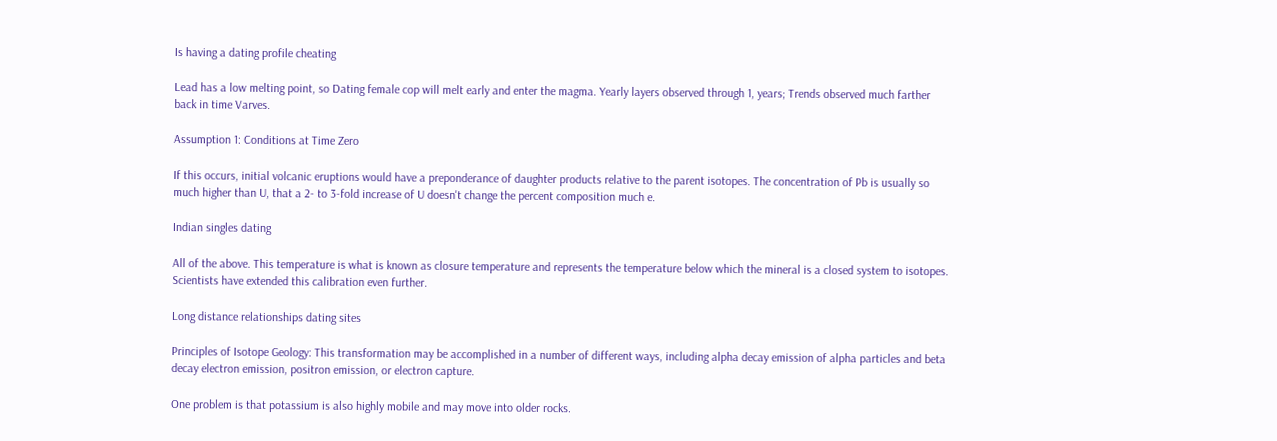Is having a dating profile cheating

Lead has a low melting point, so Dating female cop will melt early and enter the magma. Yearly layers observed through 1, years; Trends observed much farther back in time Varves.

Assumption 1: Conditions at Time Zero

If this occurs, initial volcanic eruptions would have a preponderance of daughter products relative to the parent isotopes. The concentration of Pb is usually so much higher than U, that a 2- to 3-fold increase of U doesn't change the percent composition much e.

Indian singles dating

All of the above. This temperature is what is known as closure temperature and represents the temperature below which the mineral is a closed system to isotopes. Scientists have extended this calibration even further.

Long distance relationships dating sites

Principles of Isotope Geology: This transformation may be accomplished in a number of different ways, including alpha decay emission of alpha particles and beta decay electron emission, positron emission, or electron capture.

One problem is that potassium is also highly mobile and may move into older rocks.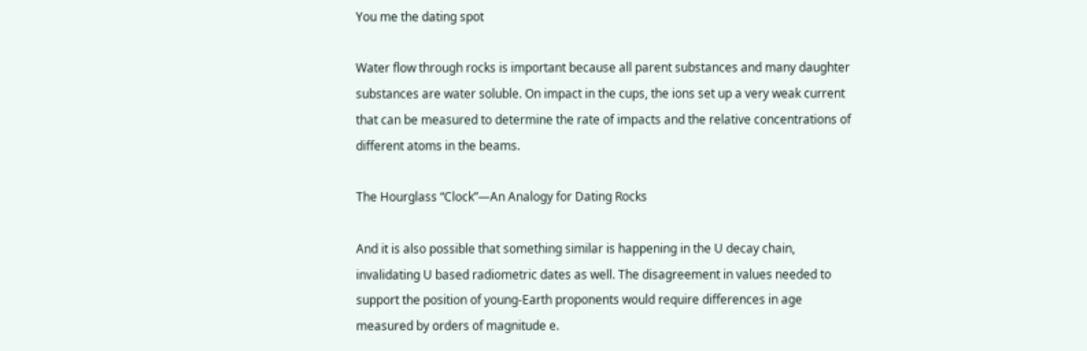You me the dating spot

Water flow through rocks is important because all parent substances and many daughter substances are water soluble. On impact in the cups, the ions set up a very weak current that can be measured to determine the rate of impacts and the relative concentrations of different atoms in the beams.

The Hourglass “Clock”—An Analogy for Dating Rocks

And it is also possible that something similar is happening in the U decay chain, invalidating U based radiometric dates as well. The disagreement in values needed to support the position of young-Earth proponents would require differences in age measured by orders of magnitude e.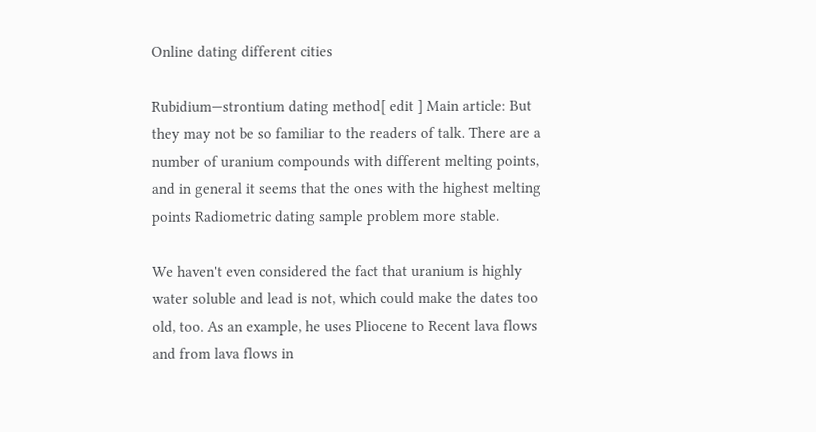Online dating different cities

Rubidium—strontium dating method[ edit ] Main article: But they may not be so familiar to the readers of talk. There are a number of uranium compounds with different melting points, and in general it seems that the ones with the highest melting points Radiometric dating sample problem more stable.

We haven't even considered the fact that uranium is highly water soluble and lead is not, which could make the dates too old, too. As an example, he uses Pliocene to Recent lava flows and from lava flows in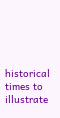historical times to illustrate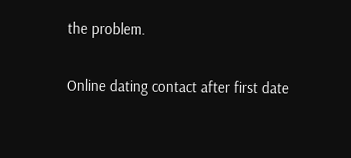the problem.

Online dating contact after first date